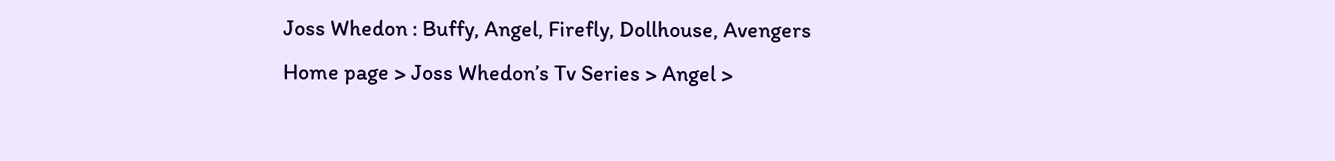Joss Whedon : Buffy, Angel, Firefly, Dollhouse, Avengers
Home page > Joss Whedon’s Tv Series > Angel >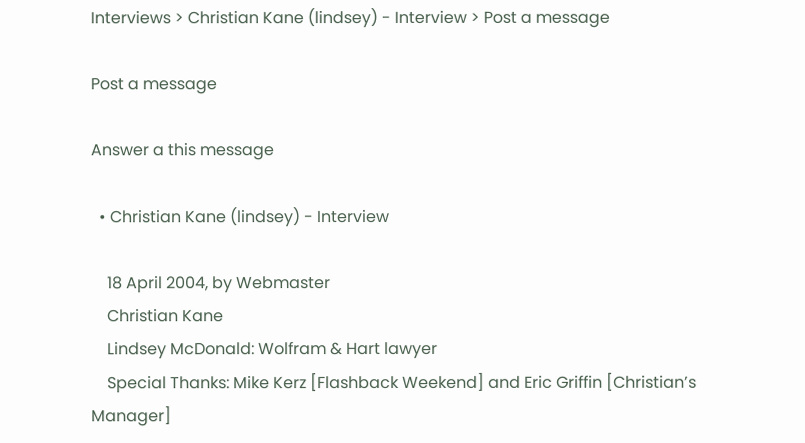Interviews > Christian Kane (lindsey) - Interview > Post a message

Post a message

Answer a this message

  • Christian Kane (lindsey) - Interview

    18 April 2004, by Webmaster
    Christian Kane
    Lindsey McDonald: Wolfram & Hart lawyer
    Special Thanks: Mike Kerz [Flashback Weekend] and Eric Griffin [Christian’s Manager]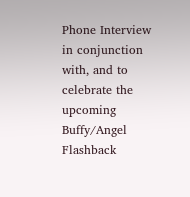Phone Interview in conjunction with, and to celebrate the upcoming Buffy/Angel Flashback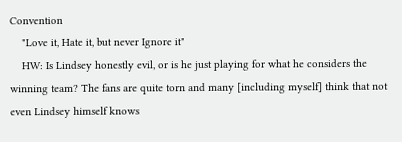Convention
    "Love it, Hate it, but never Ignore it"
    HW: Is Lindsey honestly evil, or is he just playing for what he considers the winning team? The fans are quite torn and many [including myself] think that not even Lindsey himself knows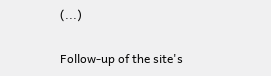(...)

Follow-up of the site's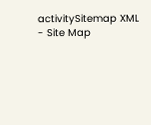activitySitemap XML - Site Map